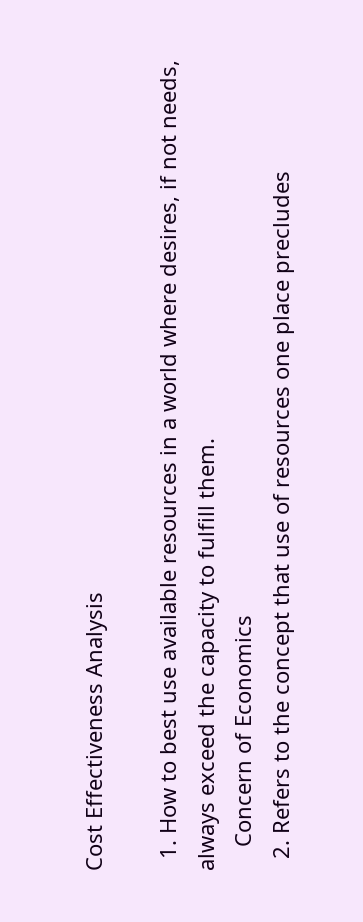Cost Effectiveness Analysis

  1. How to best use available resources in a world where desires, if not needs, always exceed the capacity to fulfill them.
    Concern of Economics
  2. Refers to the concept that use of resources one place precludes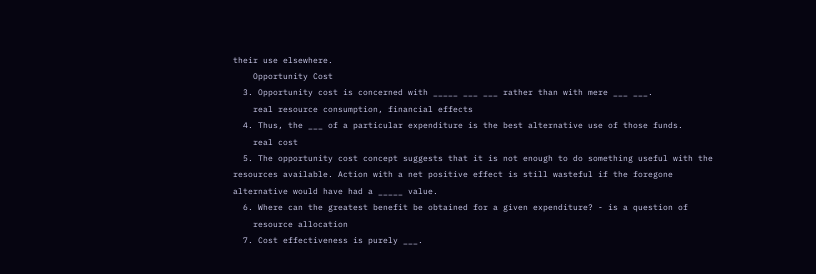their use elsewhere.
    Opportunity Cost
  3. Opportunity cost is concerned with _____ ___ ___ rather than with mere ___ ___.
    real resource consumption, financial effects
  4. Thus, the ___ of a particular expenditure is the best alternative use of those funds.
    real cost
  5. The opportunity cost concept suggests that it is not enough to do something useful with the resources available. Action with a net positive effect is still wasteful if the foregone alternative would have had a _____ value.
  6. Where can the greatest benefit be obtained for a given expenditure? - is a question of
    resource allocation
  7. Cost effectiveness is purely ___.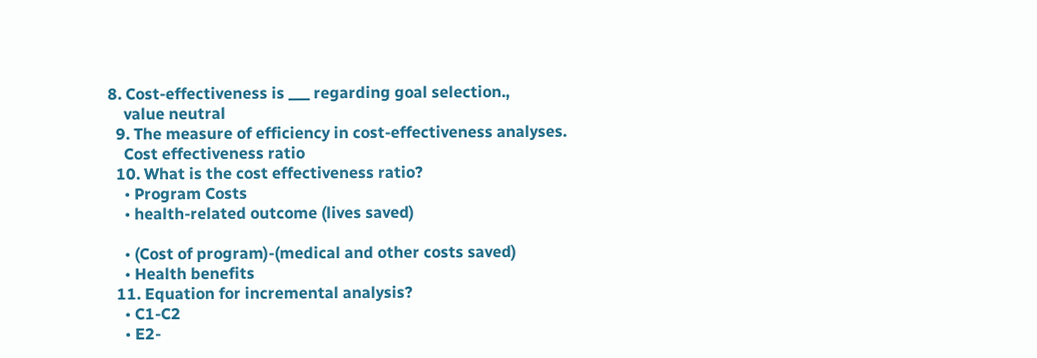8. Cost-effectiveness is ___ regarding goal selection.,
    value neutral
  9. The measure of efficiency in cost-effectiveness analyses.
    Cost effectiveness ratio
  10. What is the cost effectiveness ratio?
    • Program Costs
    • health-related outcome (lives saved)

    • (Cost of program)-(medical and other costs saved)
    • Health benefits
  11. Equation for incremental analysis?
    • C1-C2
    • E2-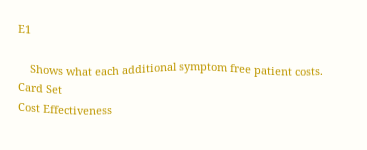E1

    Shows what each additional symptom free patient costs.
Card Set
Cost Effectiveness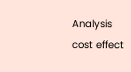Analysis
cost effect